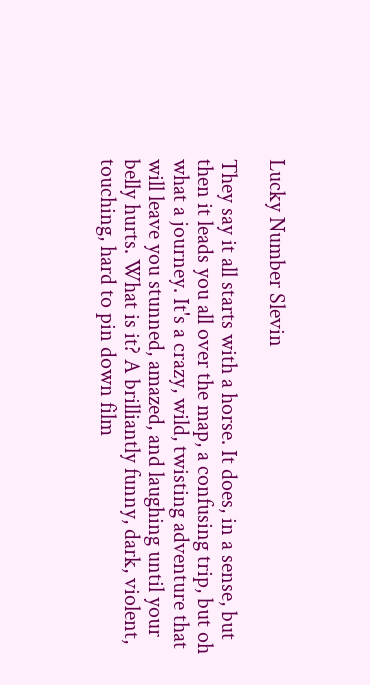Lucky Number Slevin

They say it all starts with a horse. It does, in a sense, but then it leads you all over the map, a confusing trip, but oh what a journey. It's a crazy, wild, twisting adventure that will leave you stunned, amazed, and laughing until your belly hurts. What is it? A brilliantly funny, dark, violent, touching, hard to pin down film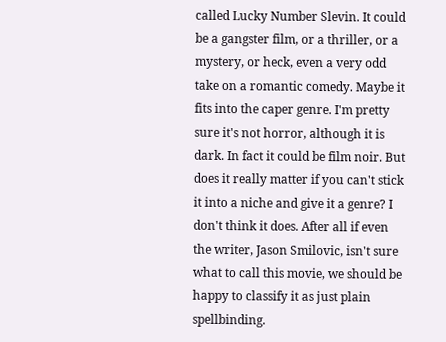called Lucky Number Slevin. It could be a gangster film, or a thriller, or a mystery, or heck, even a very odd take on a romantic comedy. Maybe it fits into the caper genre. I'm pretty sure it's not horror, although it is dark. In fact it could be film noir. But does it really matter if you can't stick it into a niche and give it a genre? I don't think it does. After all if even the writer, Jason Smilovic, isn't sure what to call this movie, we should be happy to classify it as just plain spellbinding.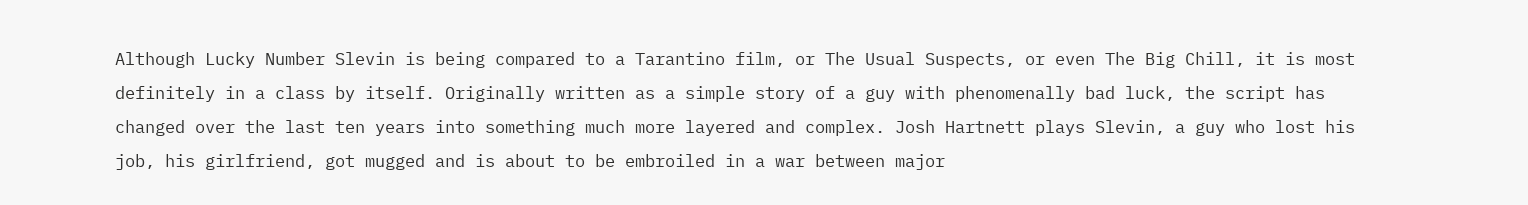Although Lucky Number Slevin is being compared to a Tarantino film, or The Usual Suspects, or even The Big Chill, it is most definitely in a class by itself. Originally written as a simple story of a guy with phenomenally bad luck, the script has changed over the last ten years into something much more layered and complex. Josh Hartnett plays Slevin, a guy who lost his job, his girlfriend, got mugged and is about to be embroiled in a war between major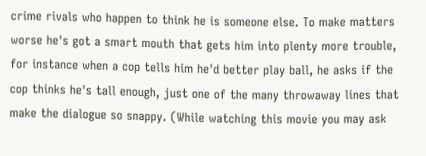crime rivals who happen to think he is someone else. To make matters worse he's got a smart mouth that gets him into plenty more trouble, for instance when a cop tells him he'd better play ball, he asks if the cop thinks he's tall enough, just one of the many throwaway lines that make the dialogue so snappy. (While watching this movie you may ask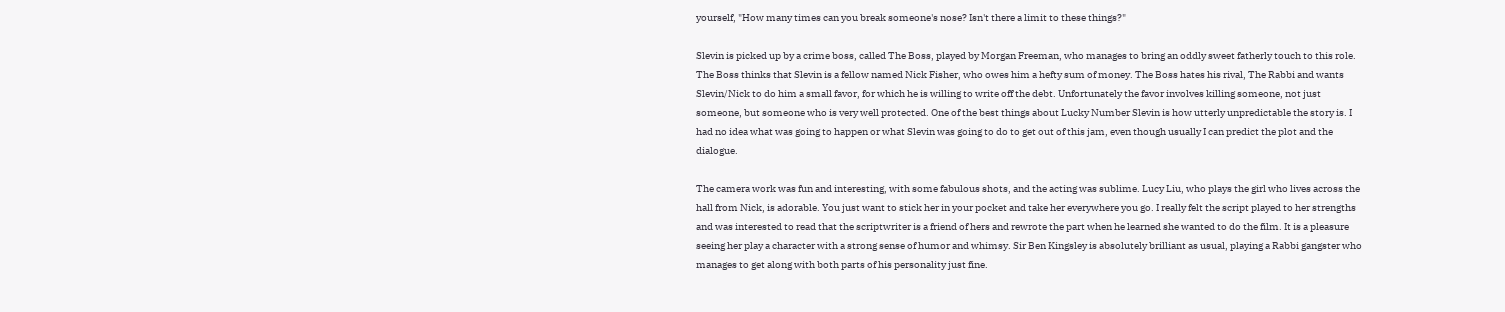yourself, "How many times can you break someone's nose? Isn't there a limit to these things?"

Slevin is picked up by a crime boss, called The Boss, played by Morgan Freeman, who manages to bring an oddly sweet fatherly touch to this role. The Boss thinks that Slevin is a fellow named Nick Fisher, who owes him a hefty sum of money. The Boss hates his rival, The Rabbi and wants Slevin/Nick to do him a small favor, for which he is willing to write off the debt. Unfortunately the favor involves killing someone, not just someone, but someone who is very well protected. One of the best things about Lucky Number Slevin is how utterly unpredictable the story is. I had no idea what was going to happen or what Slevin was going to do to get out of this jam, even though usually I can predict the plot and the dialogue.

The camera work was fun and interesting, with some fabulous shots, and the acting was sublime. Lucy Liu, who plays the girl who lives across the hall from Nick, is adorable. You just want to stick her in your pocket and take her everywhere you go. I really felt the script played to her strengths and was interested to read that the scriptwriter is a friend of hers and rewrote the part when he learned she wanted to do the film. It is a pleasure seeing her play a character with a strong sense of humor and whimsy. Sir Ben Kingsley is absolutely brilliant as usual, playing a Rabbi gangster who manages to get along with both parts of his personality just fine.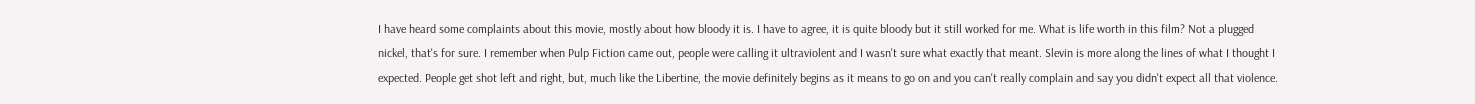I have heard some complaints about this movie, mostly about how bloody it is. I have to agree, it is quite bloody but it still worked for me. What is life worth in this film? Not a plugged nickel, that's for sure. I remember when Pulp Fiction came out, people were calling it ultraviolent and I wasn't sure what exactly that meant. Slevin is more along the lines of what I thought I expected. People get shot left and right, but, much like the Libertine, the movie definitely begins as it means to go on and you can't really complain and say you didn't expect all that violence.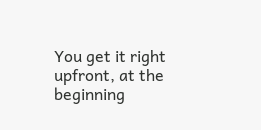You get it right upfront, at the beginning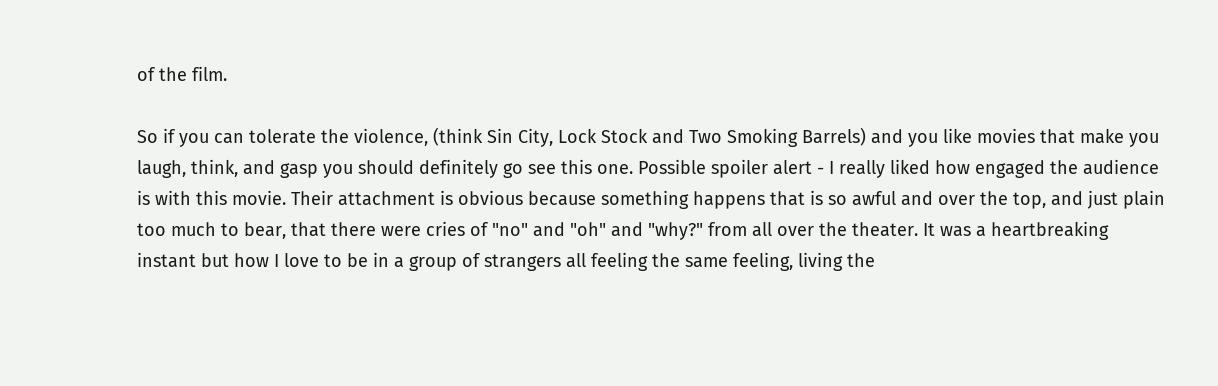of the film.

So if you can tolerate the violence, (think Sin City, Lock Stock and Two Smoking Barrels) and you like movies that make you laugh, think, and gasp you should definitely go see this one. Possible spoiler alert - I really liked how engaged the audience is with this movie. Their attachment is obvious because something happens that is so awful and over the top, and just plain too much to bear, that there were cries of "no" and "oh" and "why?" from all over the theater. It was a heartbreaking instant but how I love to be in a group of strangers all feeling the same feeling, living the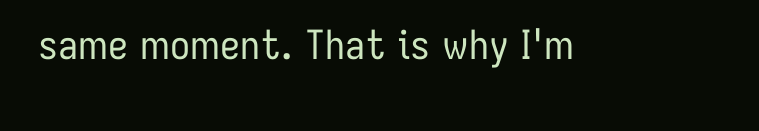same moment. That is why I'm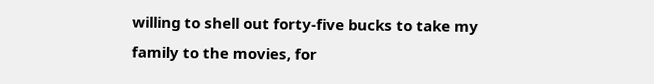willing to shell out forty-five bucks to take my family to the movies, for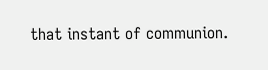that instant of communion.